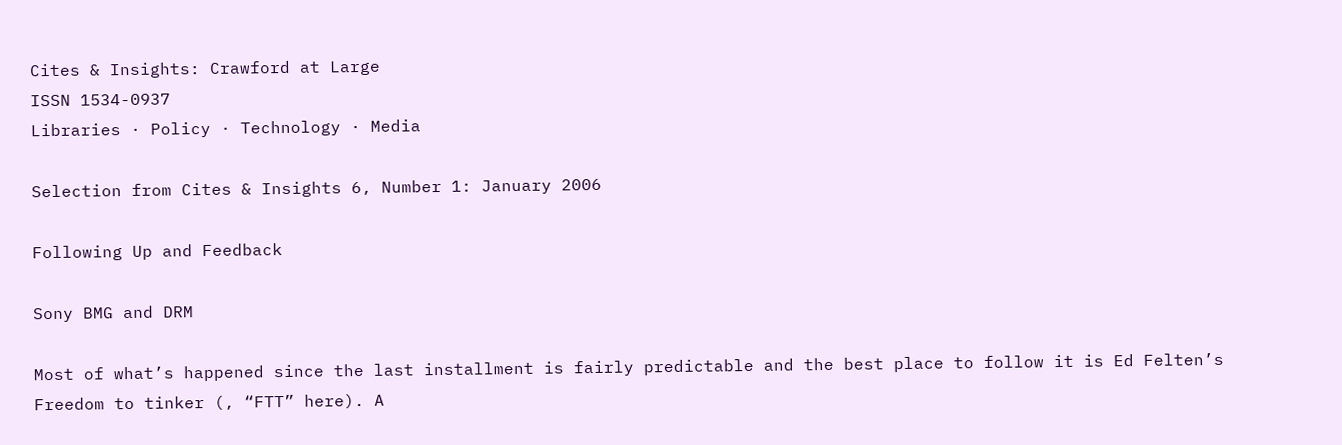Cites & Insights: Crawford at Large
ISSN 1534-0937
Libraries · Policy · Technology · Media

Selection from Cites & Insights 6, Number 1: January 2006

Following Up and Feedback

Sony BMG and DRM

Most of what’s happened since the last installment is fairly predictable and the best place to follow it is Ed Felten’s Freedom to tinker (, “FTT” here). A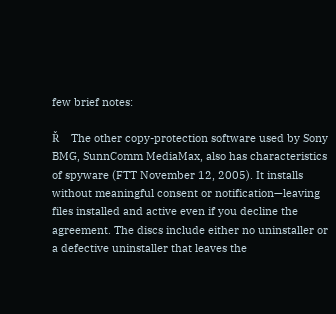few brief notes:

Ř    The other copy-protection software used by Sony BMG, SunnComm MediaMax, also has characteristics of spyware (FTT November 12, 2005). It installs without meaningful consent or notification—leaving files installed and active even if you decline the agreement. The discs include either no uninstaller or a defective uninstaller that leaves the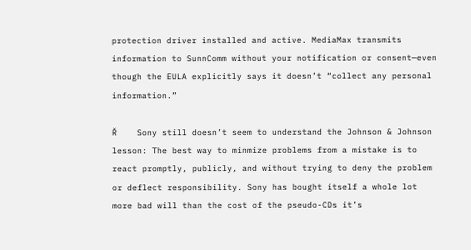protection driver installed and active. MediaMax transmits information to SunnComm without your notification or consent—even though the EULA explicitly says it doesn’t “collect any personal information.”

Ř    Sony still doesn’t seem to understand the Johnson & Johnson lesson: The best way to minmize problems from a mistake is to react promptly, publicly, and without trying to deny the problem or deflect responsibility. Sony has bought itself a whole lot more bad will than the cost of the pseudo-CDs it’s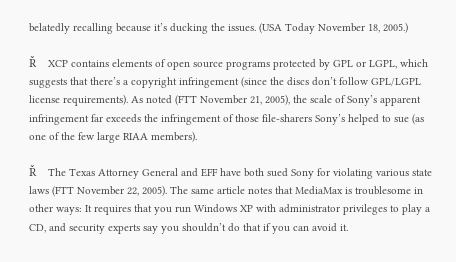belatedly recalling because it’s ducking the issues. (USA Today November 18, 2005.)

Ř    XCP contains elements of open source programs protected by GPL or LGPL, which suggests that there’s a copyright infringement (since the discs don’t follow GPL/LGPL license requirements). As noted (FTT November 21, 2005), the scale of Sony’s apparent infringement far exceeds the infringement of those file-sharers Sony’s helped to sue (as one of the few large RIAA members).

Ř    The Texas Attorney General and EFF have both sued Sony for violating various state laws (FTT November 22, 2005). The same article notes that MediaMax is troublesome in other ways: It requires that you run Windows XP with administrator privileges to play a CD, and security experts say you shouldn’t do that if you can avoid it.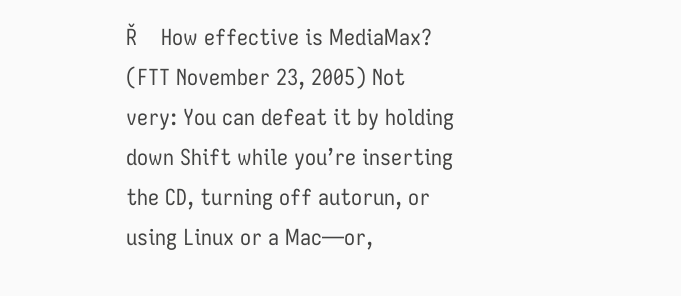Ř    How effective is MediaMax? (FTT November 23, 2005) Not very: You can defeat it by holding down Shift while you’re inserting the CD, turning off autorun, or using Linux or a Mac—or,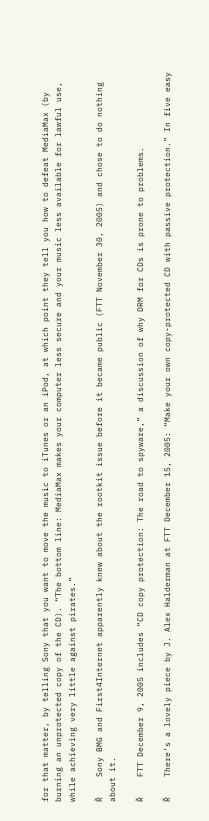for that matter, by telling Sony that you want to move the music to iTunes or an iPod, at which point they tell you how to defeat MediaMax (by burning an unprotected copy of the CD). “The bottom line: MediaMax makes your computer less secure and your music less available for lawful use, while achieving very little against pirates.”

Ř    Sony BMG and First4Internet apparently knew about the rootkit issue before it became public (FTT November 30, 2005) and chose to do nothing about it.

Ř    FTT December 9, 2005 includes “CD copy protection: The road to spyware,” a discussion of why DRM for CDs is prone to problems.

Ř    There’s a lovely piece by J. Alex Halderman at FTT December 15, 2005: “Make your own copy-protected CD with passive protection.” In five easy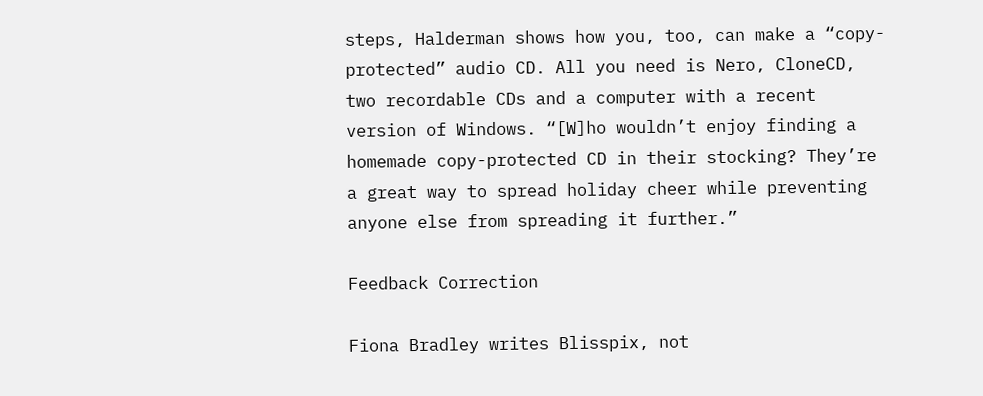steps, Halderman shows how you, too, can make a “copy-protected” audio CD. All you need is Nero, CloneCD, two recordable CDs and a computer with a recent version of Windows. “[W]ho wouldn’t enjoy finding a homemade copy-protected CD in their stocking? They’re a great way to spread holiday cheer while preventing anyone else from spreading it further.”

Feedback Correction

Fiona Bradley writes Blisspix, not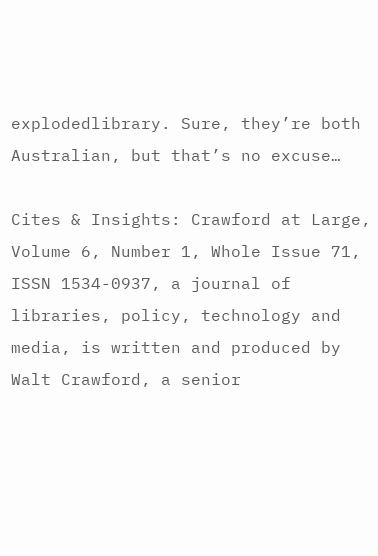explodedlibrary. Sure, they’re both Australian, but that’s no excuse…

Cites & Insights: Crawford at Large, Volume 6, Number 1, Whole Issue 71, ISSN 1534-0937, a journal of libraries, policy, technology and media, is written and produced by Walt Crawford, a senior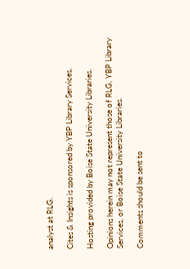analyst at RLG.

Cites & Insights is sponsored by YBP Library Services,

Hosting provided by Boise State University Libraries.

Opinions herein may not represent those of RLG, YBP Library Services, or Boise State University Libraries.

Comments should be sent to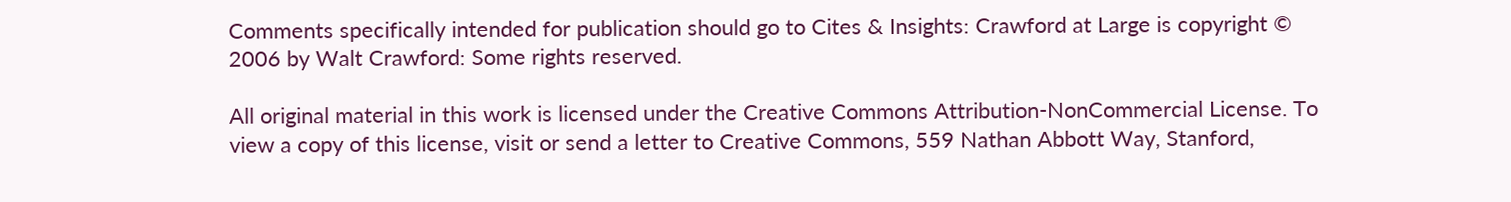Comments specifically intended for publication should go to Cites & Insights: Crawford at Large is copyright © 2006 by Walt Crawford: Some rights reserved.

All original material in this work is licensed under the Creative Commons Attribution-NonCommercial License. To view a copy of this license, visit or send a letter to Creative Commons, 559 Nathan Abbott Way, Stanford,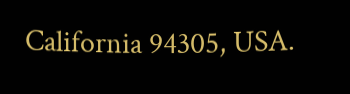California 94305, USA.